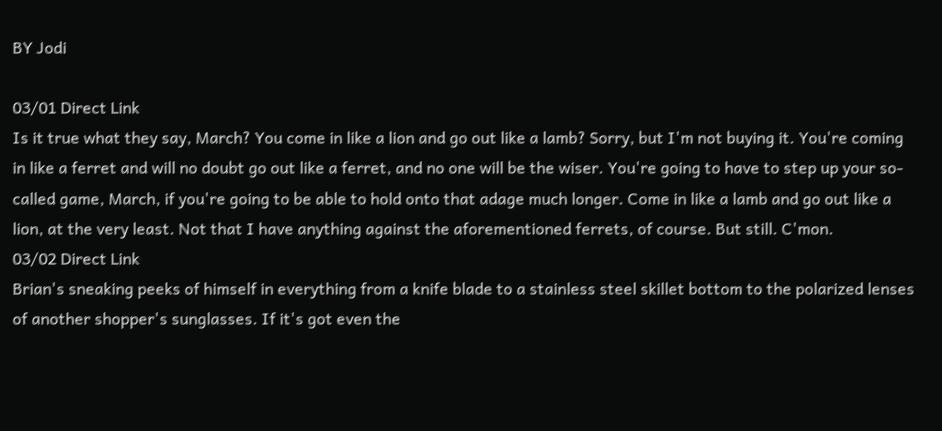BY Jodi

03/01 Direct Link
Is it true what they say, March? You come in like a lion and go out like a lamb? Sorry, but I'm not buying it. You're coming in like a ferret and will no doubt go out like a ferret, and no one will be the wiser. You're going to have to step up your so-called game, March, if you're going to be able to hold onto that adage much longer. Come in like a lamb and go out like a lion, at the very least. Not that I have anything against the aforementioned ferrets, of course. But still. C'mon.
03/02 Direct Link
Brian's sneaking peeks of himself in everything from a knife blade to a stainless steel skillet bottom to the polarized lenses of another shopper's sunglasses. If it's got even the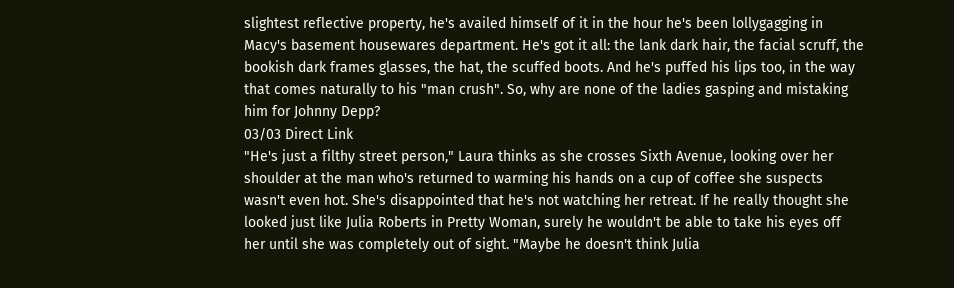slightest reflective property, he's availed himself of it in the hour he's been lollygagging in Macy's basement housewares department. He's got it all: the lank dark hair, the facial scruff, the bookish dark frames glasses, the hat, the scuffed boots. And he's puffed his lips too, in the way that comes naturally to his "man crush". So, why are none of the ladies gasping and mistaking him for Johnny Depp?
03/03 Direct Link
"He's just a filthy street person," Laura thinks as she crosses Sixth Avenue, looking over her shoulder at the man who's returned to warming his hands on a cup of coffee she suspects wasn't even hot. She's disappointed that he's not watching her retreat. If he really thought she looked just like Julia Roberts in Pretty Woman, surely he wouldn't be able to take his eyes off her until she was completely out of sight. "Maybe he doesn't think Julia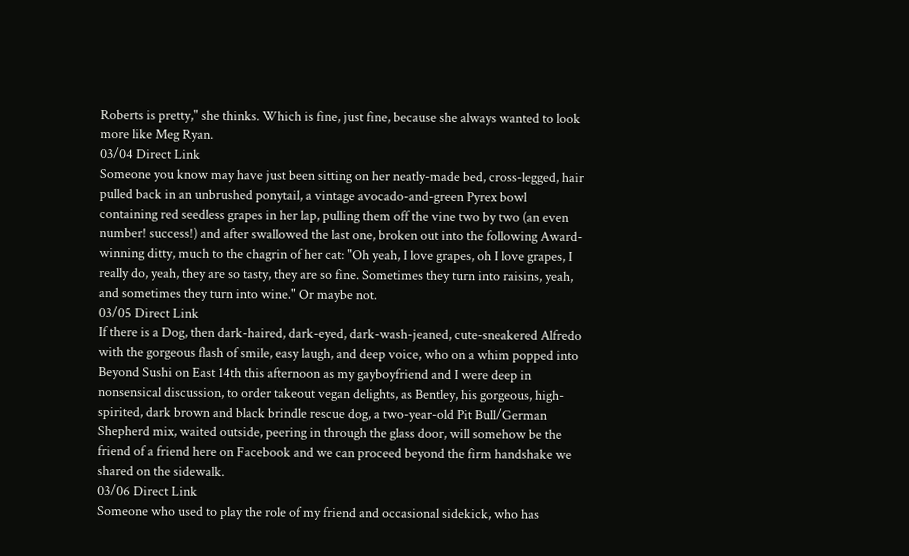Roberts is pretty," she thinks. Which is fine, just fine, because she always wanted to look more like Meg Ryan.
03/04 Direct Link
Someone you know may have just been sitting on her neatly-made bed, cross-legged, hair pulled back in an unbrushed ponytail, a vintage avocado-and-green Pyrex bowl containing red seedless grapes in her lap, pulling them off the vine two by two (an even number! success!) and after swallowed the last one, broken out into the following Award-winning ditty, much to the chagrin of her cat: "Oh yeah, I love grapes, oh I love grapes, I really do, yeah, they are so tasty, they are so fine. Sometimes they turn into raisins, yeah, and sometimes they turn into wine." Or maybe not.
03/05 Direct Link
If there is a Dog, then dark-haired, dark-eyed, dark-wash-jeaned, cute-sneakered Alfredo with the gorgeous flash of smile, easy laugh, and deep voice, who on a whim popped into Beyond Sushi on East 14th this afternoon as my gayboyfriend and I were deep in nonsensical discussion, to order takeout vegan delights, as Bentley, his gorgeous, high-spirited, dark brown and black brindle rescue dog, a two-year-old Pit Bull/German Shepherd mix, waited outside, peering in through the glass door, will somehow be the friend of a friend here on Facebook and we can proceed beyond the firm handshake we shared on the sidewalk.
03/06 Direct Link
Someone who used to play the role of my friend and occasional sidekick, who has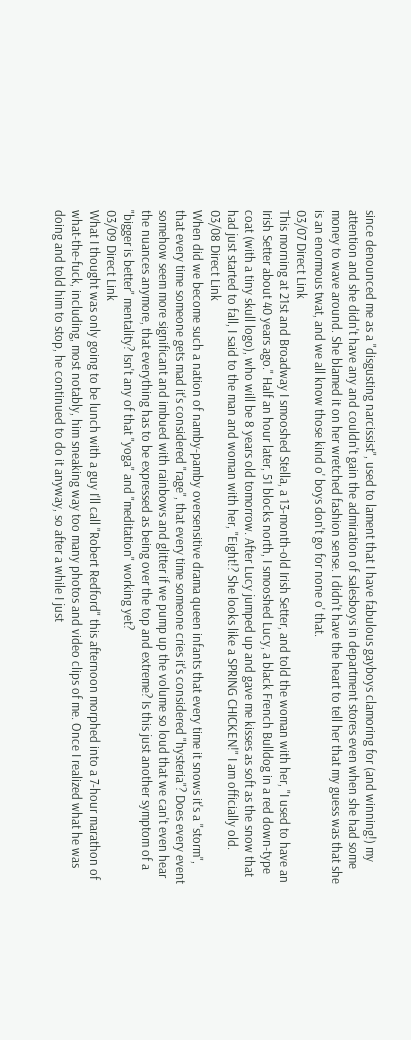since denounced me as a "disgusting narcissist", used to lament that I have fabulous gayboys clamoring for (and winning!) my attention and she didn't have any and couldn't gain the admiration of salesboys in department stores even when she had some money to wave around. She blamed it on her wretched fashion sense. I didn't have the heart to tell her that my guess was that she is an enormous twat, and we all know those kind o' boys don't go for none o' that.
03/07 Direct Link
This morning at 21st and Broadway I smooshed Stella, a 13-month-old Irish Setter, and told the woman with her, "I used to have an Irish Setter about 40 years ago." Half an hour later, 51 blocks north, I smooshed Lucy, a black French Bulldog in a red down-type coat (with a tiny skull logo), who will be 8 years old tomorrow. After Lucy jumped up and gave me kisses as soft as the snow that had just started to fall, I said to the man and woman with her, "Eight!? She looks like a SPRING CHICKEN!" I am officially old.
03/08 Direct Link
When did we become such a nation of namby-pamby oversensitive drama queen infants that every time it snows it's a "storm", that every time someone gets mad it's considered "rage", that every time someone cries it's considered "hysteria"? Does every event somehow seem more significant and imbued with rainbows and glitter if we pump up the volume so loud that we can't even hear the nuances anymore, that everything has to be expressed as being over the top and extreme? Is this just another symptom of a "bigger is better" mentality? Isn't any of that "yoga" and "meditation" working yet?
03/09 Direct Link
What I thought was only going to be lunch with a guy I'll call "Robert Redford" this afternoon morphed into a 7-hour marathon of what-the-fuck, including, most notably, him sneaking way too many photos and video clips of me. Once I realized what he was doing and told him to stop, he continued to do it anyway, so after a while I just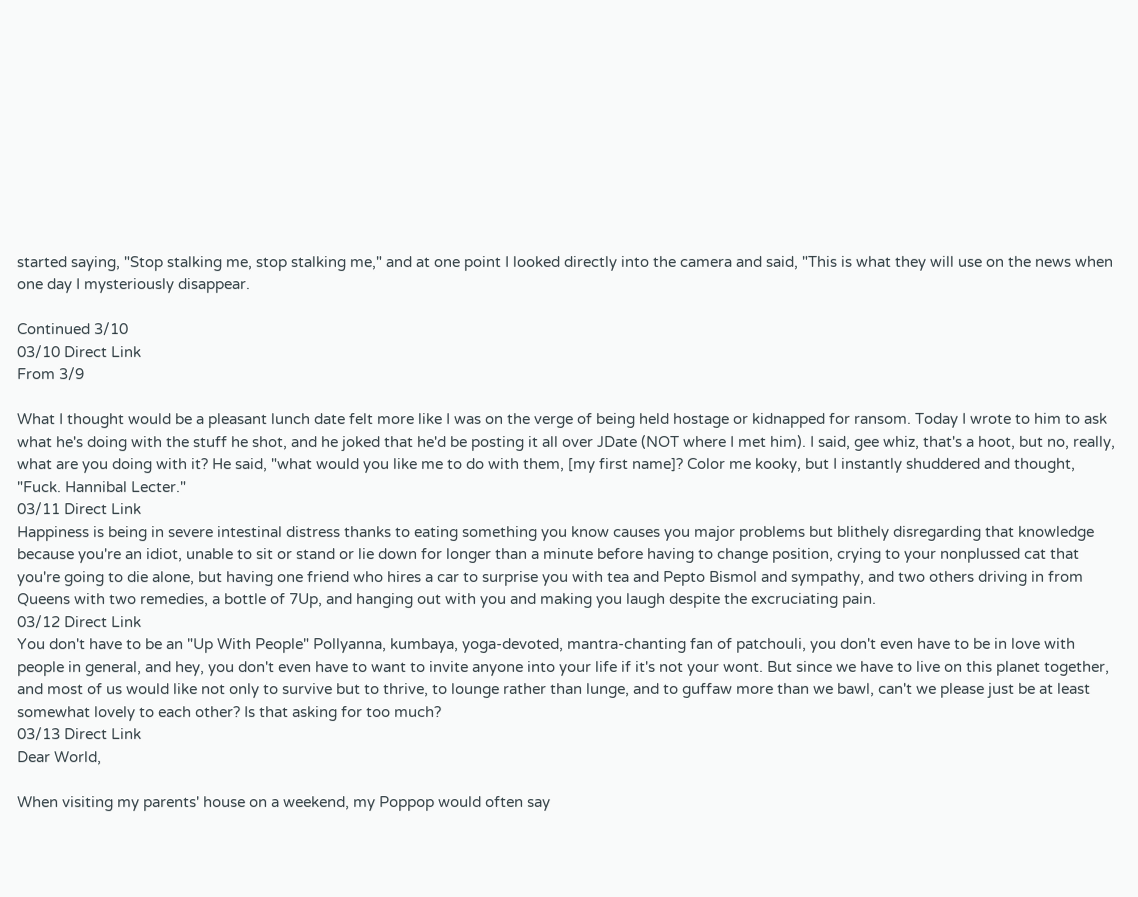started saying, "Stop stalking me, stop stalking me," and at one point I looked directly into the camera and said, "This is what they will use on the news when one day I mysteriously disappear.

Continued 3/10
03/10 Direct Link
From 3/9

What I thought would be a pleasant lunch date felt more like I was on the verge of being held hostage or kidnapped for ransom. Today I wrote to him to ask what he's doing with the stuff he shot, and he joked that he'd be posting it all over JDate (NOT where I met him). I said, gee whiz, that's a hoot, but no, really, what are you doing with it? He said, "what would you like me to do with them, [my first name]? Color me kooky, but I instantly shuddered and thought, "Fuck. Hannibal Lecter."
03/11 Direct Link
Happiness is being in severe intestinal distress thanks to eating something you know causes you major problems but blithely disregarding that knowledge because you're an idiot, unable to sit or stand or lie down for longer than a minute before having to change position, crying to your nonplussed cat that you're going to die alone, but having one friend who hires a car to surprise you with tea and Pepto Bismol and sympathy, and two others driving in from Queens with two remedies, a bottle of 7Up, and hanging out with you and making you laugh despite the excruciating pain.
03/12 Direct Link
You don't have to be an "Up With People" Pollyanna, kumbaya, yoga-devoted, mantra-chanting fan of patchouli, you don't even have to be in love with people in general, and hey, you don't even have to want to invite anyone into your life if it's not your wont. But since we have to live on this planet together, and most of us would like not only to survive but to thrive, to lounge rather than lunge, and to guffaw more than we bawl, can't we please just be at least somewhat lovely to each other? Is that asking for too much?
03/13 Direct Link
Dear World,

When visiting my parents' house on a weekend, my Poppop would often say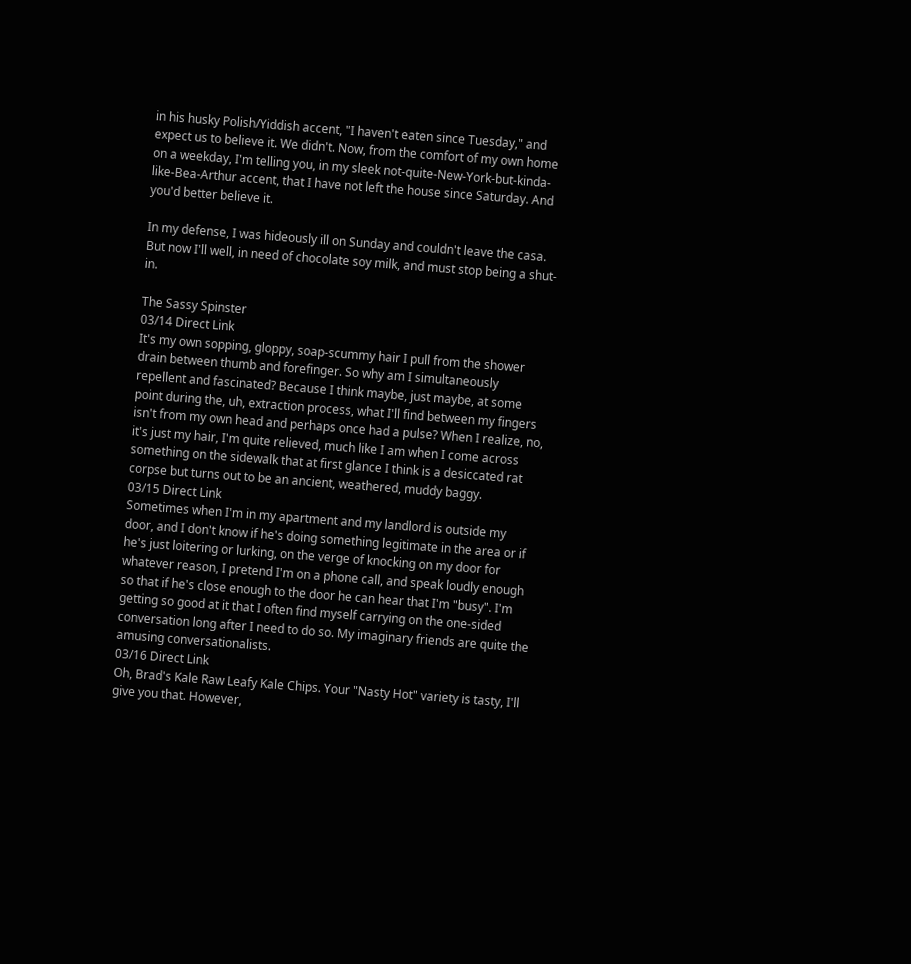in his husky Polish/Yiddish accent, "I haven't eaten since Tuesday," and expect us to believe it. We didn't. Now, from the comfort of my own home on a weekday, I'm telling you, in my sleek not-quite-New-York-but-kinda-like-Bea-Arthur accent, that I have not left the house since Saturday. And you'd better believe it.

In my defense, I was hideously ill on Sunday and couldn't leave the casa. But now I'll well, in need of chocolate soy milk, and must stop being a shut-in.

The Sassy Spinster
03/14 Direct Link
It's my own sopping, gloppy, soap-scummy hair I pull from the shower drain between thumb and forefinger. So why am I simultaneously repellent and fascinated? Because I think maybe, just maybe, at some point during the, uh, extraction process, what I'll find between my fingers isn't from my own head and perhaps once had a pulse? When I realize, no, it's just my hair, I'm quite relieved, much like I am when I come across something on the sidewalk that at first glance I think is a desiccated rat corpse but turns out to be an ancient, weathered, muddy baggy.
03/15 Direct Link
Sometimes when I'm in my apartment and my landlord is outside my door, and I don't know if he's doing something legitimate in the area or if he's just loitering or lurking, on the verge of knocking on my door for whatever reason, I pretend I'm on a phone call, and speak loudly enough so that if he's close enough to the door he can hear that I'm "busy". I'm getting so good at it that I often find myself carrying on the one-sided conversation long after I need to do so. My imaginary friends are quite the amusing conversationalists.
03/16 Direct Link
Oh, Brad's Kale Raw Leafy Kale Chips. Your "Nasty Hot" variety is tasty, I'll give you that. However,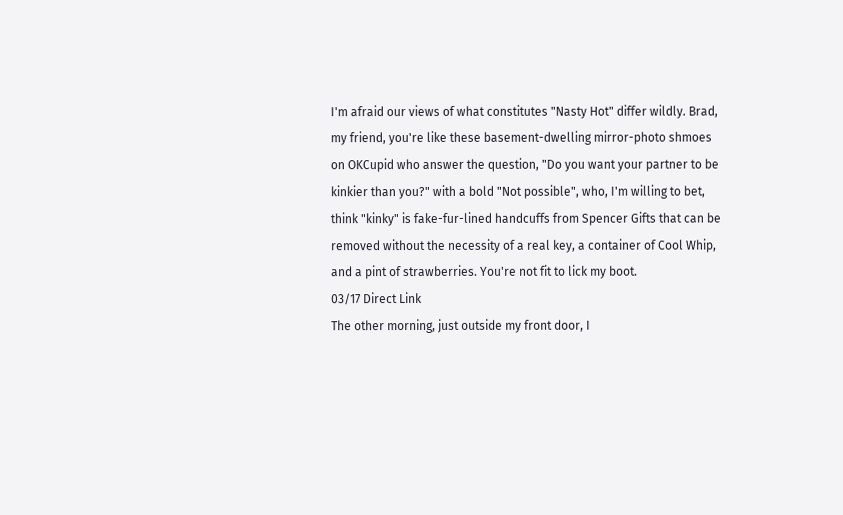I'm afraid our views of what constitutes "Nasty Hot" differ wildly. Brad, my friend, you're like these basement-dwelling mirror-photo shmoes on OKCupid who answer the question, "Do you want your partner to be kinkier than you?" with a bold "Not possible", who, I'm willing to bet, think "kinky" is fake-fur-lined handcuffs from Spencer Gifts that can be removed without the necessity of a real key, a container of Cool Whip, and a pint of strawberries. You're not fit to lick my boot.
03/17 Direct Link
The other morning, just outside my front door, I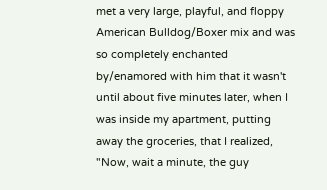met a very large, playful, and floppy American Bulldog/Boxer mix and was so completely enchanted by/enamored with him that it wasn't until about five minutes later, when I was inside my apartment, putting away the groceries, that I realized, "Now, wait a minute, the guy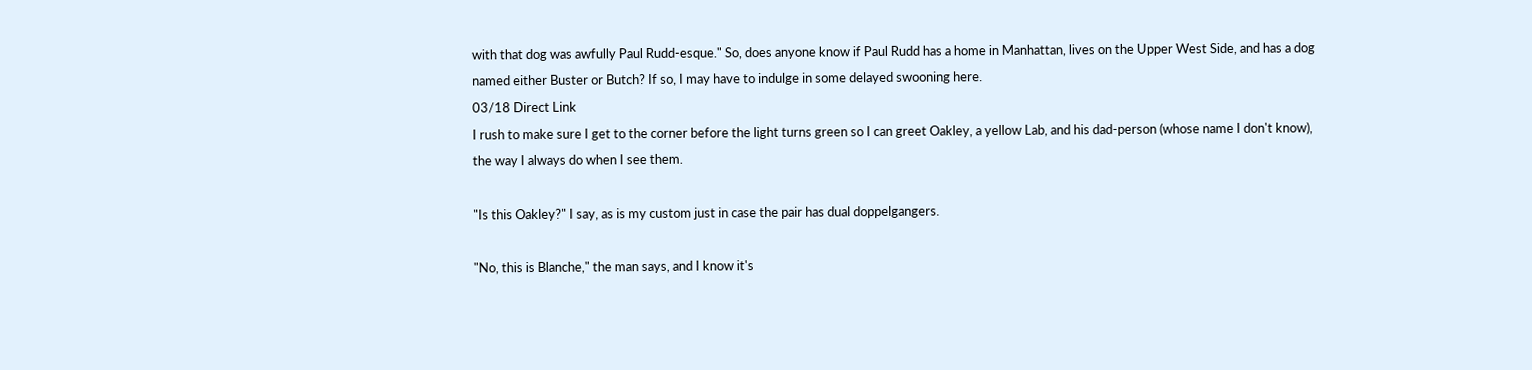with that dog was awfully Paul Rudd-esque." So, does anyone know if Paul Rudd has a home in Manhattan, lives on the Upper West Side, and has a dog named either Buster or Butch? If so, I may have to indulge in some delayed swooning here.
03/18 Direct Link
I rush to make sure I get to the corner before the light turns green so I can greet Oakley, a yellow Lab, and his dad-person (whose name I don't know), the way I always do when I see them.

"Is this Oakley?" I say, as is my custom just in case the pair has dual doppelgangers.

"No, this is Blanche," the man says, and I know it's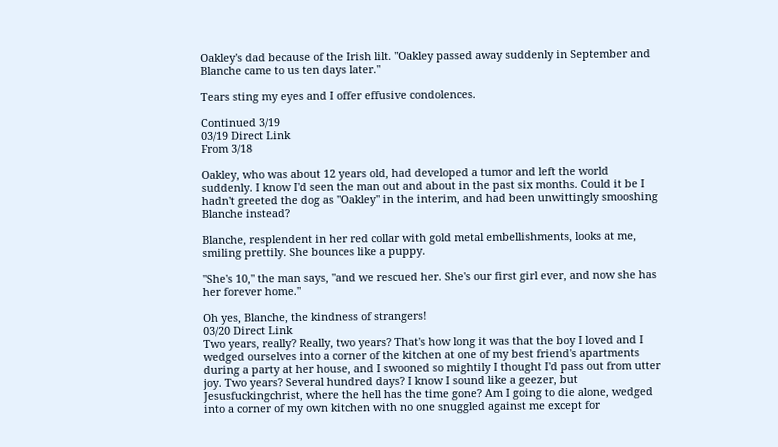Oakley's dad because of the Irish lilt. "Oakley passed away suddenly in September and Blanche came to us ten days later."

Tears sting my eyes and I offer effusive condolences.

Continued 3/19
03/19 Direct Link
From 3/18

Oakley, who was about 12 years old, had developed a tumor and left the world suddenly. I know I'd seen the man out and about in the past six months. Could it be I hadn't greeted the dog as "Oakley" in the interim, and had been unwittingly smooshing Blanche instead?

Blanche, resplendent in her red collar with gold metal embellishments, looks at me, smiling prettily. She bounces like a puppy.

"She's 10," the man says, "and we rescued her. She's our first girl ever, and now she has her forever home."

Oh yes, Blanche, the kindness of strangers!
03/20 Direct Link
Two years, really? Really, two years? That's how long it was that the boy I loved and I wedged ourselves into a corner of the kitchen at one of my best friend's apartments during a party at her house, and I swooned so mightily I thought I'd pass out from utter joy. Two years? Several hundred days? I know I sound like a geezer, but Jesusfuckingchrist, where the hell has the time gone? Am I going to die alone, wedged into a corner of my own kitchen with no one snuggled against me except for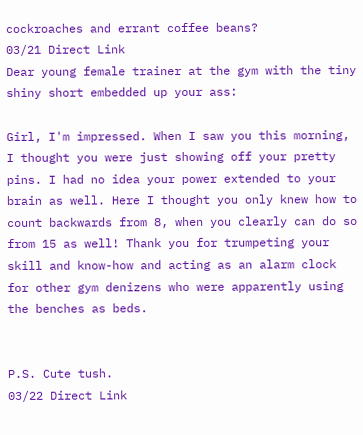cockroaches and errant coffee beans?
03/21 Direct Link
Dear young female trainer at the gym with the tiny shiny short embedded up your ass:

Girl, I'm impressed. When I saw you this morning, I thought you were just showing off your pretty pins. I had no idea your power extended to your brain as well. Here I thought you only knew how to count backwards from 8, when you clearly can do so from 15 as well! Thank you for trumpeting your skill and know-how and acting as an alarm clock for other gym denizens who were apparently using the benches as beds.


P.S. Cute tush.
03/22 Direct Link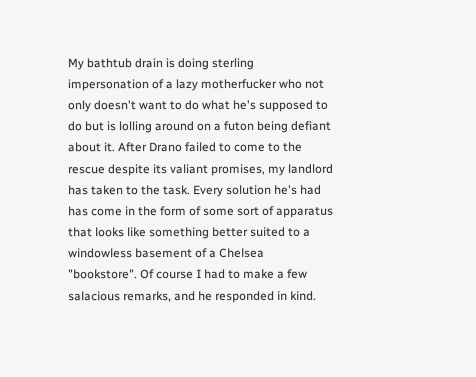My bathtub drain is doing sterling impersonation of a lazy motherfucker who not only doesn't want to do what he's supposed to do but is lolling around on a futon being defiant about it. After Drano failed to come to the rescue despite its valiant promises, my landlord has taken to the task. Every solution he's had has come in the form of some sort of apparatus that looks like something better suited to a windowless basement of a Chelsea "bookstore". Of course I had to make a few salacious remarks, and he responded in kind.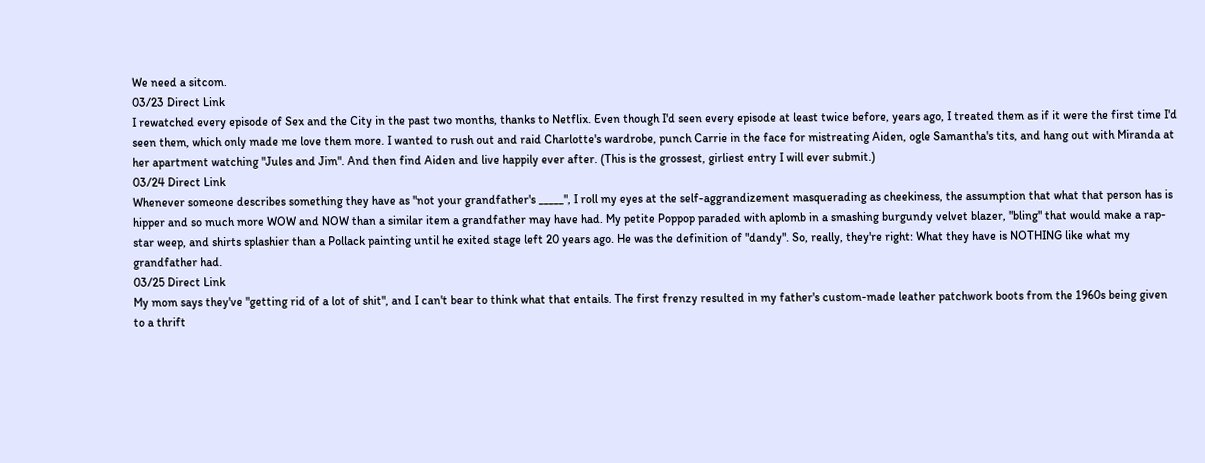We need a sitcom.
03/23 Direct Link
I rewatched every episode of Sex and the City in the past two months, thanks to Netflix. Even though I'd seen every episode at least twice before, years ago, I treated them as if it were the first time I'd seen them, which only made me love them more. I wanted to rush out and raid Charlotte's wardrobe, punch Carrie in the face for mistreating Aiden, ogle Samantha's tits, and hang out with Miranda at her apartment watching "Jules and Jim". And then find Aiden and live happily ever after. (This is the grossest, girliest entry I will ever submit.)
03/24 Direct Link
Whenever someone describes something they have as "not your grandfather's _____", I roll my eyes at the self-aggrandizement masquerading as cheekiness, the assumption that what that person has is hipper and so much more WOW and NOW than a similar item a grandfather may have had. My petite Poppop paraded with aplomb in a smashing burgundy velvet blazer, "bling" that would make a rap-star weep, and shirts splashier than a Pollack painting until he exited stage left 20 years ago. He was the definition of "dandy". So, really, they're right: What they have is NOTHING like what my grandfather had.
03/25 Direct Link
My mom says they've "getting rid of a lot of shit", and I can't bear to think what that entails. The first frenzy resulted in my father's custom-made leather patchwork boots from the 1960s being given to a thrift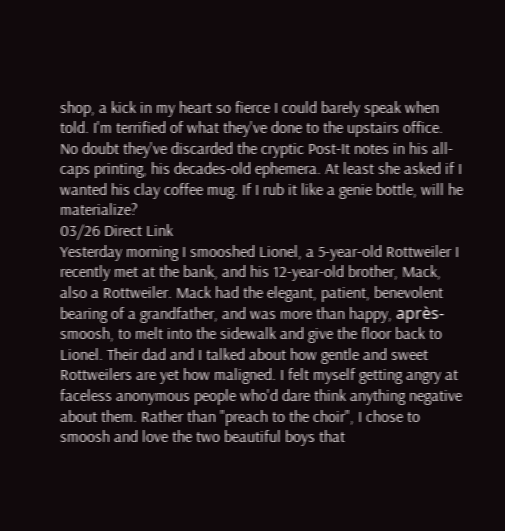shop, a kick in my heart so fierce I could barely speak when told. I'm terrified of what they've done to the upstairs office. No doubt they've discarded the cryptic Post-It notes in his all-caps printing, his decades-old ephemera. At least she asked if I wanted his clay coffee mug. If I rub it like a genie bottle, will he materialize?
03/26 Direct Link
Yesterday morning I smooshed Lionel, a 5-year-old Rottweiler I recently met at the bank, and his 12-year-old brother, Mack, also a Rottweiler. Mack had the elegant, patient, benevolent bearing of a grandfather, and was more than happy, après-smoosh, to melt into the sidewalk and give the floor back to Lionel. Their dad and I talked about how gentle and sweet Rottweilers are yet how maligned. I felt myself getting angry at faceless anonymous people who'd dare think anything negative about them. Rather than "preach to the choir", I chose to smoosh and love the two beautiful boys that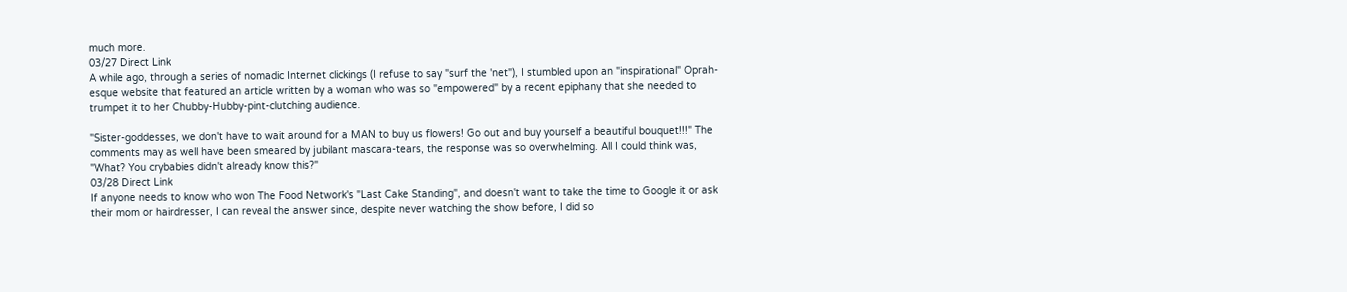much more.
03/27 Direct Link
A while ago, through a series of nomadic Internet clickings (I refuse to say "surf the 'net"), I stumbled upon an "inspirational" Oprah-esque website that featured an article written by a woman who was so "empowered" by a recent epiphany that she needed to trumpet it to her Chubby-Hubby-pint-clutching audience.

"Sister-goddesses, we don't have to wait around for a MAN to buy us flowers! Go out and buy yourself a beautiful bouquet!!!" The comments may as well have been smeared by jubilant mascara-tears, the response was so overwhelming. All I could think was, "What? You crybabies didn't already know this?"
03/28 Direct Link
If anyone needs to know who won The Food Network's "Last Cake Standing", and doesn't want to take the time to Google it or ask their mom or hairdresser, I can reveal the answer since, despite never watching the show before, I did so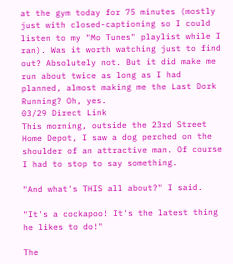at the gym today for 75 minutes (mostly just with closed-captioning so I could listen to my "Mo Tunes" playlist while I ran). Was it worth watching just to find out? Absolutely not. But it did make me run about twice as long as I had planned, almost making me the Last Dork Running? Oh, yes.
03/29 Direct Link
This morning, outside the 23rd Street Home Depot, I saw a dog perched on the shoulder of an attractive man. Of course I had to stop to say something.

"And what's THIS all about?" I said.

"It's a cockapoo! It's the latest thing he likes to do!"

The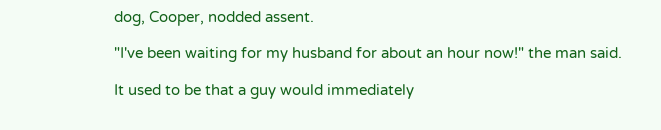dog, Cooper, nodded assent.

"I've been waiting for my husband for about an hour now!" the man said.

It used to be that a guy would immediately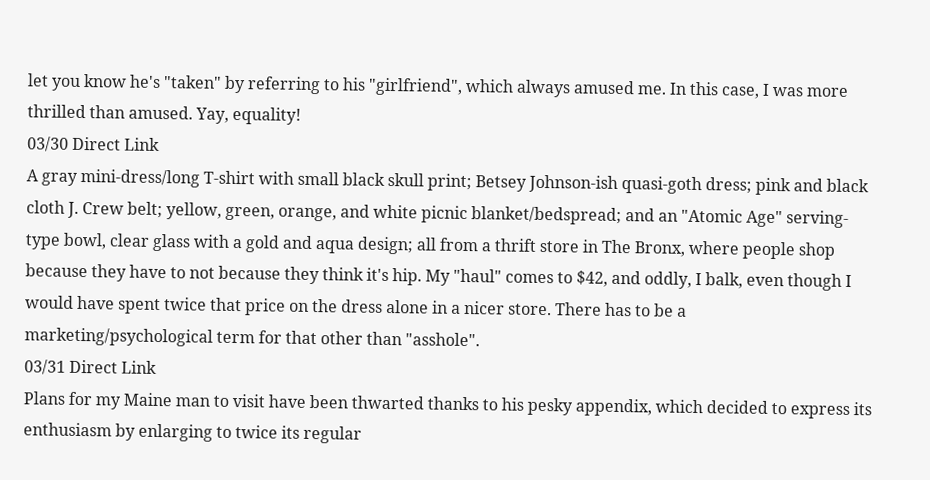let you know he's "taken" by referring to his "girlfriend", which always amused me. In this case, I was more thrilled than amused. Yay, equality!
03/30 Direct Link
A gray mini-dress/long T-shirt with small black skull print; Betsey Johnson-ish quasi-goth dress; pink and black cloth J. Crew belt; yellow, green, orange, and white picnic blanket/bedspread; and an "Atomic Age" serving-type bowl, clear glass with a gold and aqua design; all from a thrift store in The Bronx, where people shop because they have to not because they think it's hip. My "haul" comes to $42, and oddly, I balk, even though I would have spent twice that price on the dress alone in a nicer store. There has to be a marketing/psychological term for that other than "asshole".
03/31 Direct Link
Plans for my Maine man to visit have been thwarted thanks to his pesky appendix, which decided to express its enthusiasm by enlarging to twice its regular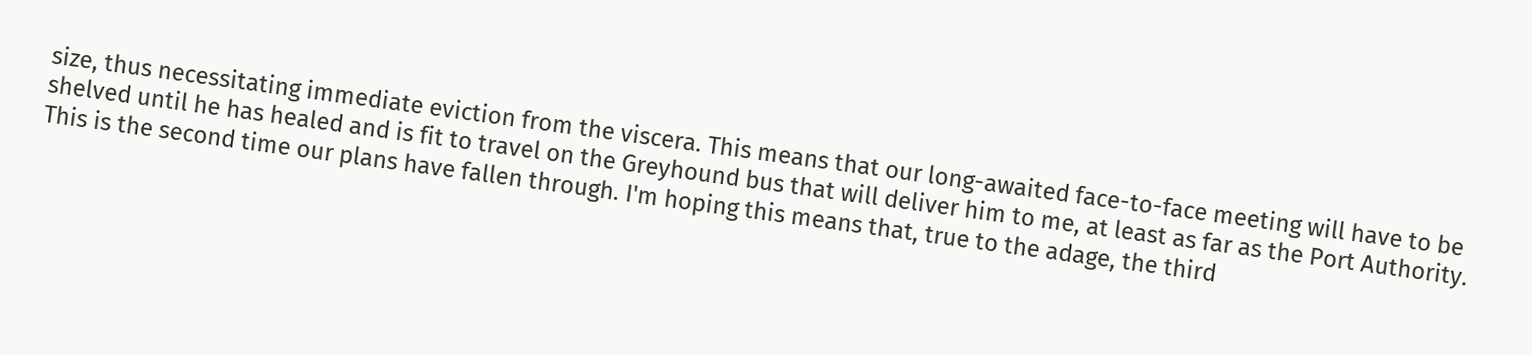size, thus necessitating immediate eviction from the viscera. This means that our long-awaited face-to-face meeting will have to be shelved until he has healed and is fit to travel on the Greyhound bus that will deliver him to me, at least as far as the Port Authority. This is the second time our plans have fallen through. I'm hoping this means that, true to the adage, the third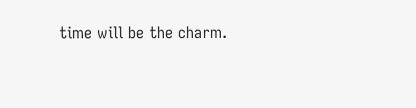time will be the charm.